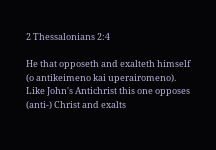2 Thessalonians 2:4

He that opposeth and exalteth himself (o antikeimeno kai uperairomeno). Like John's Antichrist this one opposes (anti-) Christ and exalts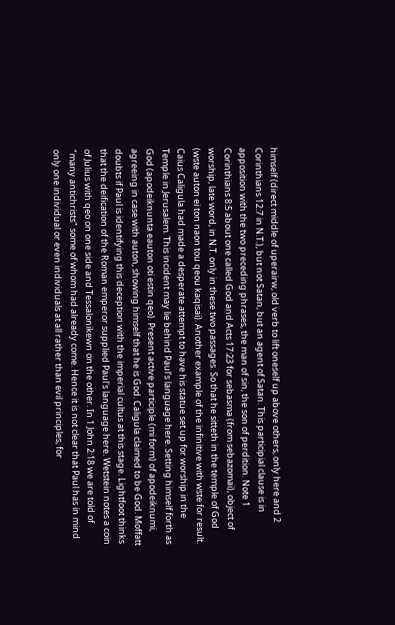himself (direct middle of uperairw, old verb to lift oneself up above others, only here and 2 Corinthians 12:7 in N.T.), but not Satan, but an agent of Satan. This participial clause is in apposition with the two preceding phrases, the man of sin, the son of perdition. Note 1 Corinthians 8:5 about one called God and Acts 17:23 for sebasma (from sebazomai), object of worship, late word, in N.T. only in these two passages. So that he sitteth in the temple of God (wste auton ei ton naon tou qeou kaqisai). Another example of the infinitive with wste for result. Caius Caligula had made a desperate attempt to have his statue set up for worship in the Temple in Jerusalem. This incident may lie behind Paul's language here. Setting himself forth as God (apodeiknunta eauton oti estin qeo). Present active participle (mi form) of apodeiknumi, agreeing in case with auton, showing himself that he is God. Caligula claimed to be God. Moffatt doubts if Paul is identifying this deception with the imperial cultus at this stage. Lightfoot thinks that the deification of the Roman emperor supplied Paul's language here. Wetstein notes a coin of Julius with qeo on one side and Tessalonikewn on the other. In 1 John 2:18 we are told of "many antichrists" some of whom had already come. Hence it is not clear that Paul has in mind only one individual or even individuals at all rather than evil principles, for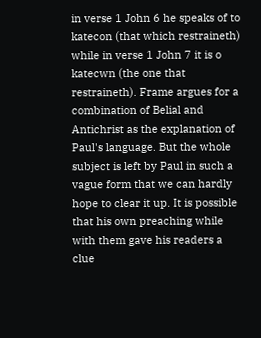in verse 1 John 6 he speaks of to katecon (that which restraineth) while in verse 1 John 7 it is o katecwn (the one that restraineth). Frame argues for a combination of Belial and Antichrist as the explanation of Paul's language. But the whole subject is left by Paul in such a vague form that we can hardly hope to clear it up. It is possible that his own preaching while with them gave his readers a clue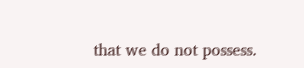that we do not possess.